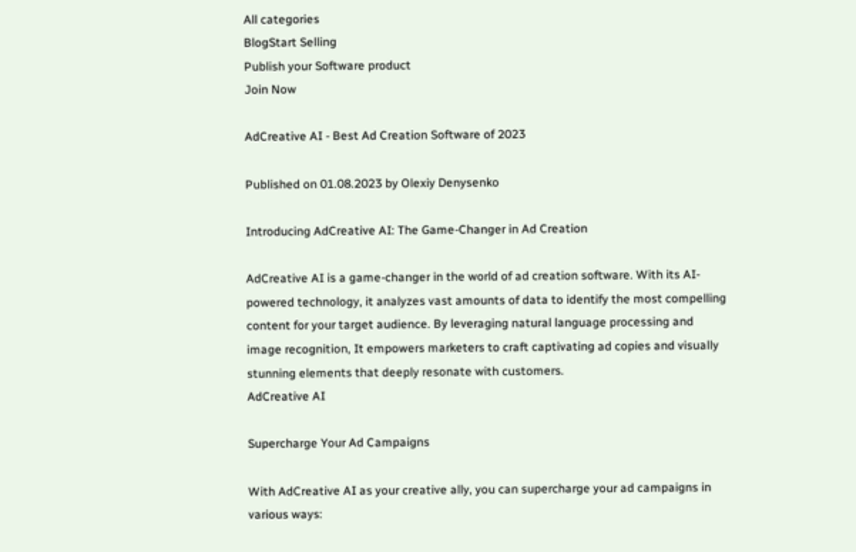All categories
BlogStart Selling
Publish your Software product
Join Now

AdCreative AI - Best Ad Creation Software of 2023

Published on 01.08.2023 by Olexiy Denysenko

Introducing AdCreative AI: The Game-Changer in Ad Creation

AdCreative AI is a game-changer in the world of ad creation software. With its AI-powered technology, it analyzes vast amounts of data to identify the most compelling content for your target audience. By leveraging natural language processing and image recognition, It empowers marketers to craft captivating ad copies and visually stunning elements that deeply resonate with customers.
AdCreative AI

Supercharge Your Ad Campaigns

With AdCreative AI as your creative ally, you can supercharge your ad campaigns in various ways: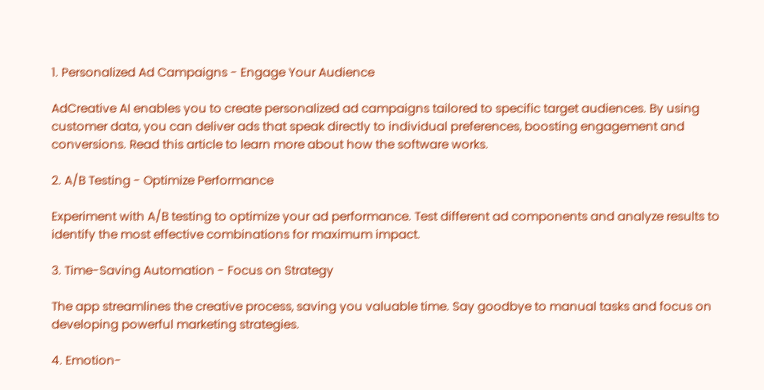1. Personalized Ad Campaigns - Engage Your Audience

AdCreative AI enables you to create personalized ad campaigns tailored to specific target audiences. By using customer data, you can deliver ads that speak directly to individual preferences, boosting engagement and conversions. Read this article to learn more about how the software works.

2. A/B Testing - Optimize Performance

Experiment with A/B testing to optimize your ad performance. Test different ad components and analyze results to identify the most effective combinations for maximum impact.

3. Time-Saving Automation - Focus on Strategy

The app streamlines the creative process, saving you valuable time. Say goodbye to manual tasks and focus on developing powerful marketing strategies.

4. Emotion-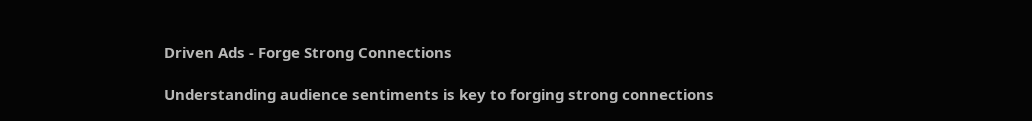Driven Ads - Forge Strong Connections

Understanding audience sentiments is key to forging strong connections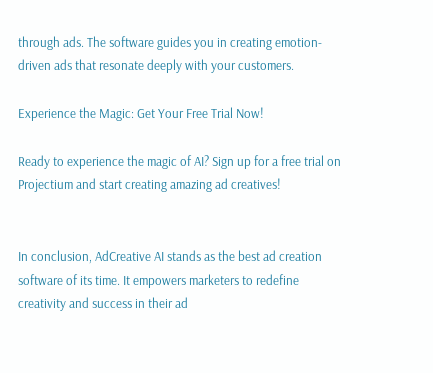through ads. The software guides you in creating emotion-driven ads that resonate deeply with your customers.

Experience the Magic: Get Your Free Trial Now!

Ready to experience the magic of AI? Sign up for a free trial on Projectium and start creating amazing ad creatives!


In conclusion, AdCreative AI stands as the best ad creation software of its time. It empowers marketers to redefine creativity and success in their ad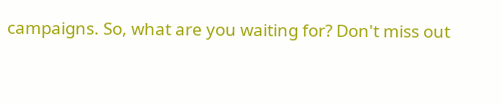campaigns. So, what are you waiting for? Don't miss out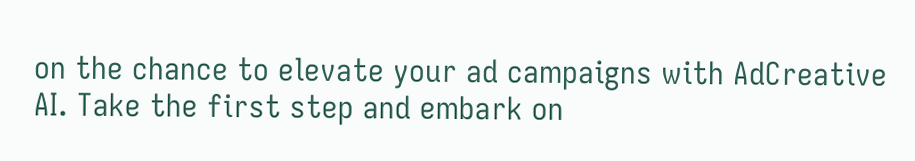on the chance to elevate your ad campaigns with AdCreative AI. Take the first step and embark on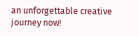an unforgettable creative journey now!